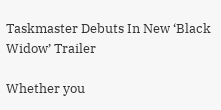Taskmaster Debuts In New ‘Black Widow’ Trailer

Whether you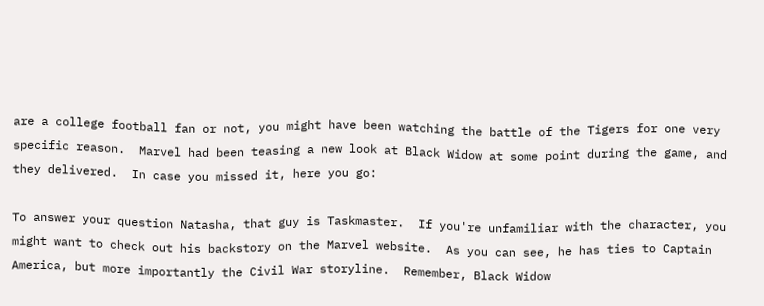are a college football fan or not, you might have been watching the battle of the Tigers for one very specific reason.  Marvel had been teasing a new look at Black Widow at some point during the game, and they delivered.  In case you missed it, here you go:

To answer your question Natasha, that guy is Taskmaster.  If you're unfamiliar with the character, you might want to check out his backstory on the Marvel website.  As you can see, he has ties to Captain America, but more importantly the Civil War storyline.  Remember, Black Widow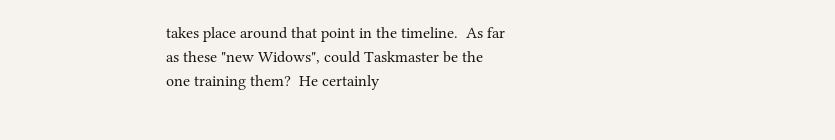takes place around that point in the timeline.  As far as these "new Widows", could Taskmaster be the one training them?  He certainly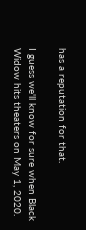has a reputation for that.

I guess we'll know for sure when Black Widow hits theaters on May 1, 2020.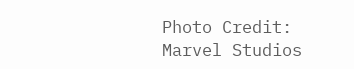Photo Credit: Marvel Studios